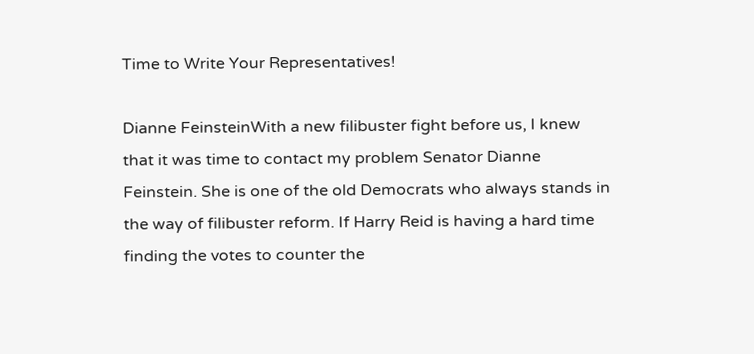Time to Write Your Representatives!

Dianne FeinsteinWith a new filibuster fight before us, I knew that it was time to contact my problem Senator Dianne Feinstein. She is one of the old Democrats who always stands in the way of filibuster reform. If Harry Reid is having a hard time finding the votes to counter the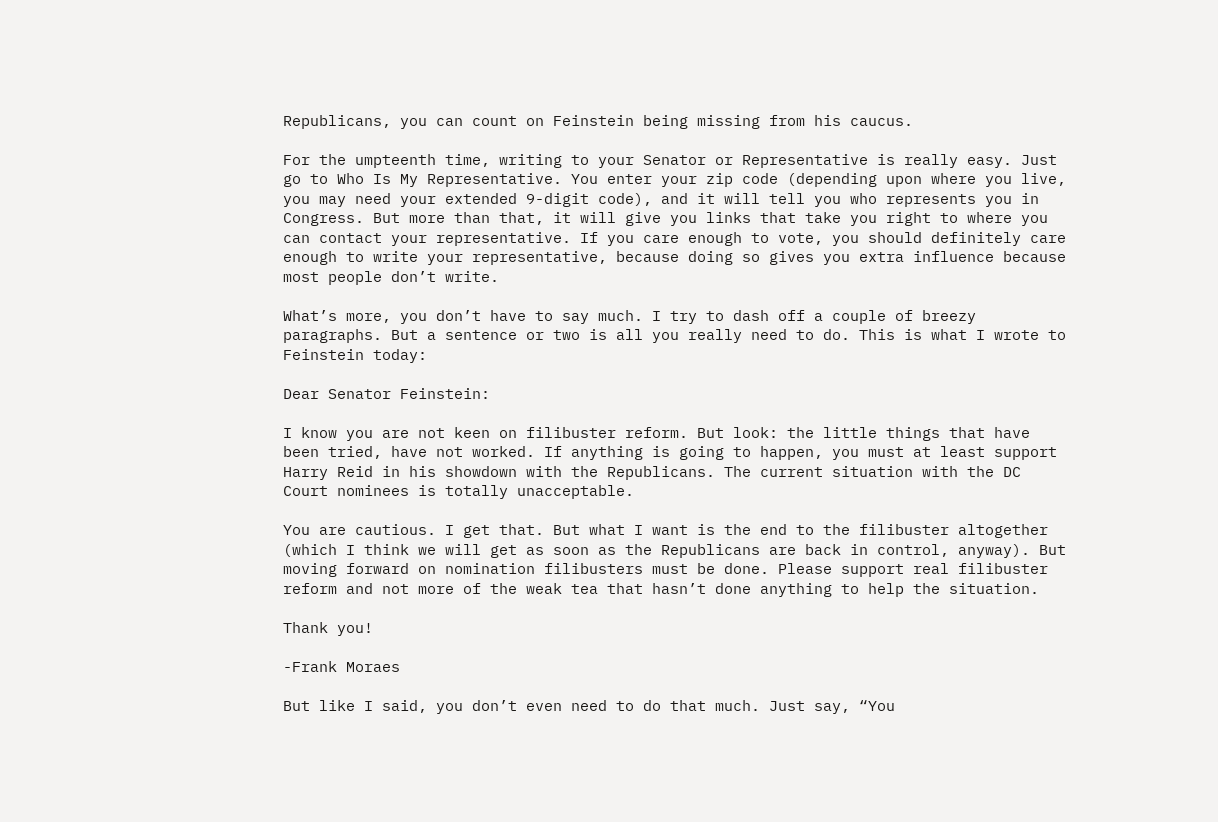Republicans, you can count on Feinstein being missing from his caucus.

For the umpteenth time, writing to your Senator or Representative is really easy. Just go to Who Is My Representative. You enter your zip code (depending upon where you live, you may need your extended 9-digit code), and it will tell you who represents you in Congress. But more than that, it will give you links that take you right to where you can contact your representative. If you care enough to vote, you should definitely care enough to write your representative, because doing so gives you extra influence because most people don’t write.

What’s more, you don’t have to say much. I try to dash off a couple of breezy paragraphs. But a sentence or two is all you really need to do. This is what I wrote to Feinstein today:

Dear Senator Feinstein:

I know you are not keen on filibuster reform. But look: the little things that have been tried, have not worked. If anything is going to happen, you must at least support Harry Reid in his showdown with the Republicans. The current situation with the DC Court nominees is totally unacceptable.

You are cautious. I get that. But what I want is the end to the filibuster altogether (which I think we will get as soon as the Republicans are back in control, anyway). But moving forward on nomination filibusters must be done. Please support real filibuster reform and not more of the weak tea that hasn’t done anything to help the situation.

Thank you!

-Frank Moraes

But like I said, you don’t even need to do that much. Just say, “You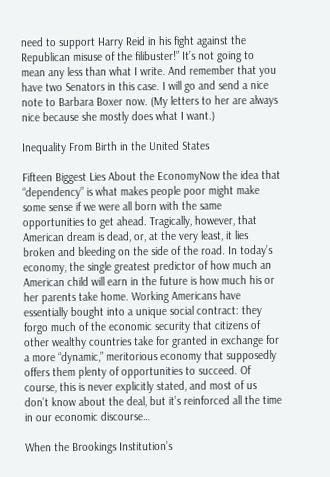need to support Harry Reid in his fight against the Republican misuse of the filibuster!” It’s not going to mean any less than what I write. And remember that you have two Senators in this case. I will go and send a nice note to Barbara Boxer now. (My letters to her are always nice because she mostly does what I want.)

Inequality From Birth in the United States

Fifteen Biggest Lies About the EconomyNow the idea that “dependency” is what makes people poor might make some sense if we were all born with the same opportunities to get ahead. Tragically, however, that American dream is dead, or, at the very least, it lies broken and bleeding on the side of the road. In today’s economy, the single greatest predictor of how much an American child will earn in the future is how much his or her parents take home. Working Americans have essentially bought into a unique social contract: they forgo much of the economic security that citizens of other wealthy countries take for granted in exchange for a more “dynamic,” meritorious economy that supposedly offers them plenty of opportunities to succeed. Of course, this is never explicitly stated, and most of us don’t know about the deal, but it’s reinforced all the time in our economic discourse…

When the Brookings Institution’s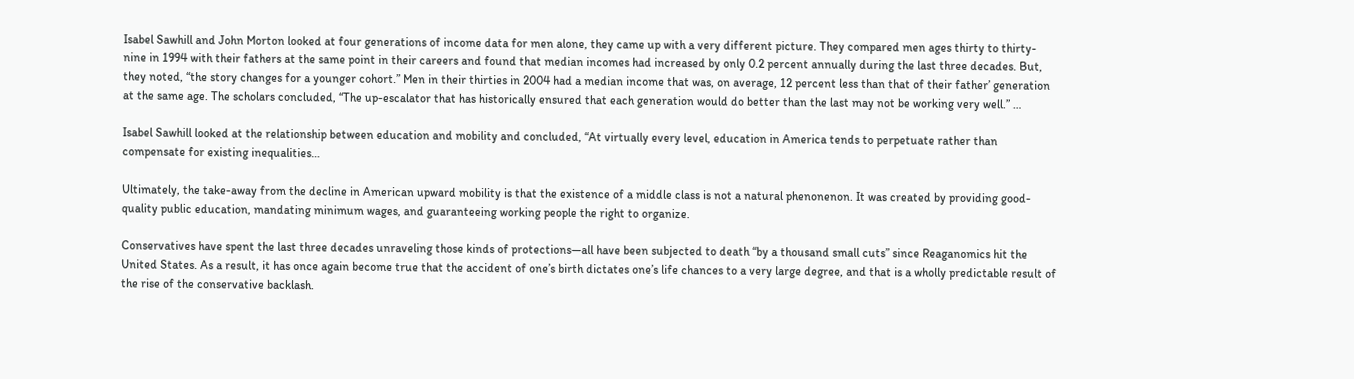Isabel Sawhill and John Morton looked at four generations of income data for men alone, they came up with a very different picture. They compared men ages thirty to thirty-nine in 1994 with their fathers at the same point in their careers and found that median incomes had increased by only 0.2 percent annually during the last three decades. But, they noted, “the story changes for a younger cohort.” Men in their thirties in 2004 had a median income that was, on average, 12 percent less than that of their father’ generation at the same age. The scholars concluded, “The up-escalator that has historically ensured that each generation would do better than the last may not be working very well.” …

Isabel Sawhill looked at the relationship between education and mobility and concluded, “At virtually every level, education in America tends to perpetuate rather than compensate for existing inequalities…

Ultimately, the take-away from the decline in American upward mobility is that the existence of a middle class is not a natural phenonenon. It was created by providing good-quality public education, mandating minimum wages, and guaranteeing working people the right to organize.

Conservatives have spent the last three decades unraveling those kinds of protections—all have been subjected to death “by a thousand small cuts” since Reaganomics hit the United States. As a result, it has once again become true that the accident of one’s birth dictates one’s life chances to a very large degree, and that is a wholly predictable result of the rise of the conservative backlash.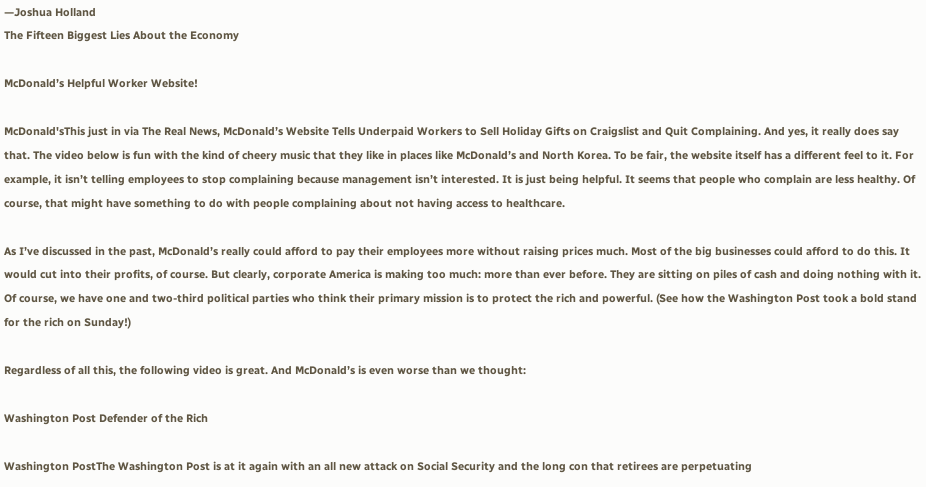—Joshua Holland
The Fifteen Biggest Lies About the Economy

McDonald’s Helpful Worker Website!

McDonald'sThis just in via The Real News, McDonald’s Website Tells Underpaid Workers to Sell Holiday Gifts on Craigslist and Quit Complaining. And yes, it really does say that. The video below is fun with the kind of cheery music that they like in places like McDonald’s and North Korea. To be fair, the website itself has a different feel to it. For example, it isn’t telling employees to stop complaining because management isn’t interested. It is just being helpful. It seems that people who complain are less healthy. Of course, that might have something to do with people complaining about not having access to healthcare.

As I’ve discussed in the past, McDonald’s really could afford to pay their employees more without raising prices much. Most of the big businesses could afford to do this. It would cut into their profits, of course. But clearly, corporate America is making too much: more than ever before. They are sitting on piles of cash and doing nothing with it. Of course, we have one and two-third political parties who think their primary mission is to protect the rich and powerful. (See how the Washington Post took a bold stand for the rich on Sunday!)

Regardless of all this, the following video is great. And McDonald’s is even worse than we thought:

Washington Post Defender of the Rich

Washington PostThe Washington Post is at it again with an all new attack on Social Security and the long con that retirees are perpetuating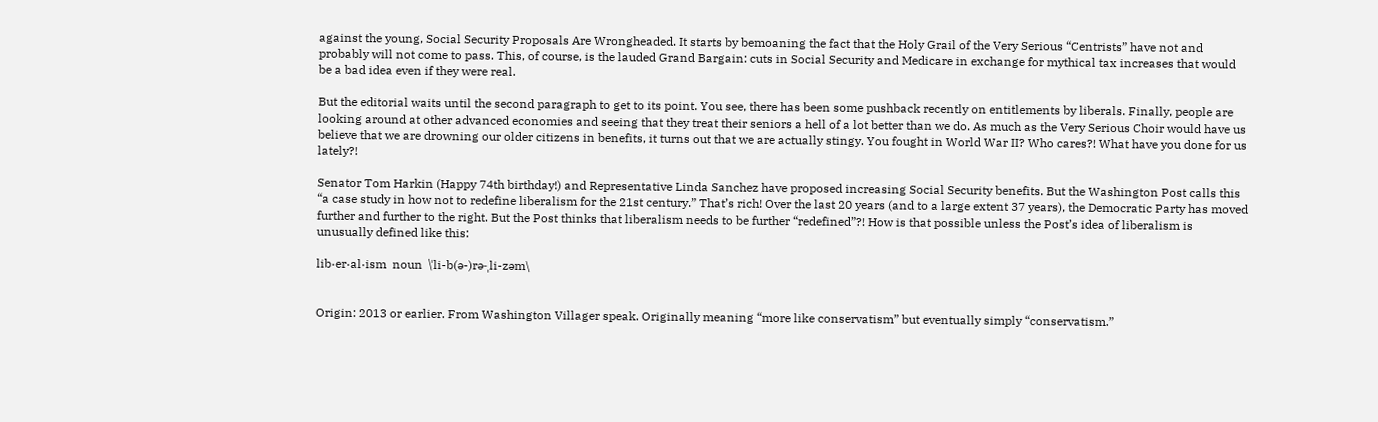against the young, Social Security Proposals Are Wrongheaded. It starts by bemoaning the fact that the Holy Grail of the Very Serious “Centrists” have not and probably will not come to pass. This, of course, is the lauded Grand Bargain: cuts in Social Security and Medicare in exchange for mythical tax increases that would be a bad idea even if they were real.

But the editorial waits until the second paragraph to get to its point. You see, there has been some pushback recently on entitlements by liberals. Finally, people are looking around at other advanced economies and seeing that they treat their seniors a hell of a lot better than we do. As much as the Very Serious Choir would have us believe that we are drowning our older citizens in benefits, it turns out that we are actually stingy. You fought in World War II? Who cares?! What have you done for us lately?!

Senator Tom Harkin (Happy 74th birthday!) and Representative Linda Sanchez have proposed increasing Social Security benefits. But the Washington Post calls this “a case study in how not to redefine liberalism for the 21st century.” That’s rich! Over the last 20 years (and to a large extent 37 years), the Democratic Party has moved further and further to the right. But the Post thinks that liberalism needs to be further “redefined”?! How is that possible unless the Post’s idea of liberalism is unusually defined like this:

lib·er·al·ism  noun  \ˈli-b(ə-)rə-ˌli-zəm\


Origin: 2013 or earlier. From Washington Villager speak. Originally meaning “more like conservatism” but eventually simply “conservatism.”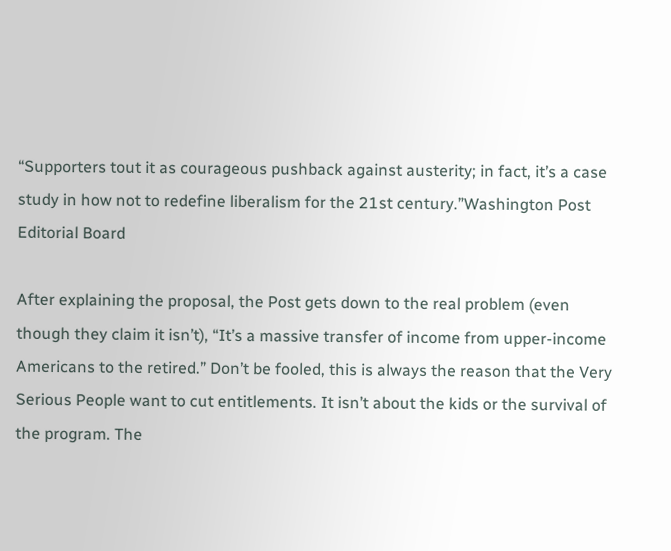“Supporters tout it as courageous pushback against austerity; in fact, it’s a case study in how not to redefine liberalism for the 21st century.”Washington Post Editorial Board

After explaining the proposal, the Post gets down to the real problem (even though they claim it isn’t), “It’s a massive transfer of income from upper-income Americans to the retired.” Don’t be fooled, this is always the reason that the Very Serious People want to cut entitlements. It isn’t about the kids or the survival of the program. The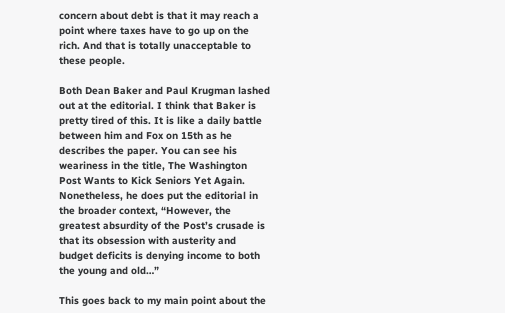concern about debt is that it may reach a point where taxes have to go up on the rich. And that is totally unacceptable to these people.

Both Dean Baker and Paul Krugman lashed out at the editorial. I think that Baker is pretty tired of this. It is like a daily battle between him and Fox on 15th as he describes the paper. You can see his weariness in the title, The Washington Post Wants to Kick Seniors Yet Again. Nonetheless, he does put the editorial in the broader context, “However, the greatest absurdity of the Post’s crusade is that its obsession with austerity and budget deficits is denying income to both the young and old…”

This goes back to my main point about the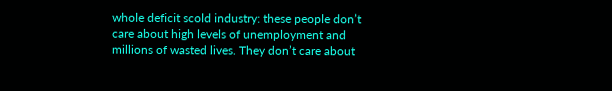whole deficit scold industry: these people don’t care about high levels of unemployment and millions of wasted lives. They don’t care about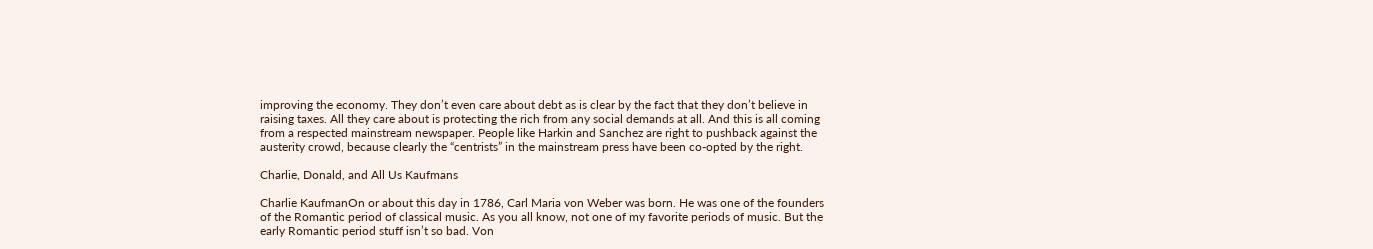improving the economy. They don’t even care about debt as is clear by the fact that they don’t believe in raising taxes. All they care about is protecting the rich from any social demands at all. And this is all coming from a respected mainstream newspaper. People like Harkin and Sanchez are right to pushback against the austerity crowd, because clearly the “centrists” in the mainstream press have been co-opted by the right.

Charlie, Donald, and All Us Kaufmans

Charlie KaufmanOn or about this day in 1786, Carl Maria von Weber was born. He was one of the founders of the Romantic period of classical music. As you all know, not one of my favorite periods of music. But the early Romantic period stuff isn’t so bad. Von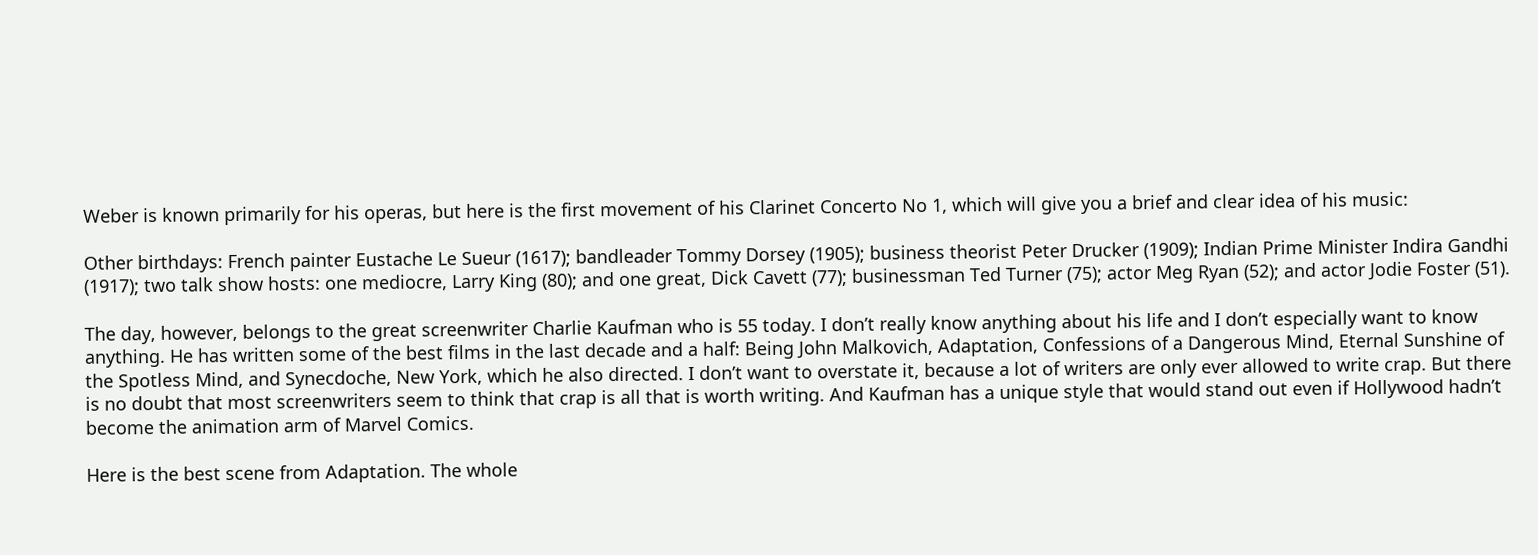Weber is known primarily for his operas, but here is the first movement of his Clarinet Concerto No 1, which will give you a brief and clear idea of his music:

Other birthdays: French painter Eustache Le Sueur (1617); bandleader Tommy Dorsey (1905); business theorist Peter Drucker (1909); Indian Prime Minister Indira Gandhi (1917); two talk show hosts: one mediocre, Larry King (80); and one great, Dick Cavett (77); businessman Ted Turner (75); actor Meg Ryan (52); and actor Jodie Foster (51).

The day, however, belongs to the great screenwriter Charlie Kaufman who is 55 today. I don’t really know anything about his life and I don’t especially want to know anything. He has written some of the best films in the last decade and a half: Being John Malkovich, Adaptation, Confessions of a Dangerous Mind, Eternal Sunshine of the Spotless Mind, and Synecdoche, New York, which he also directed. I don’t want to overstate it, because a lot of writers are only ever allowed to write crap. But there is no doubt that most screenwriters seem to think that crap is all that is worth writing. And Kaufman has a unique style that would stand out even if Hollywood hadn’t become the animation arm of Marvel Comics.

Here is the best scene from Adaptation. The whole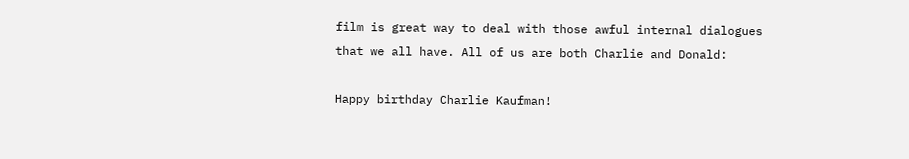film is great way to deal with those awful internal dialogues that we all have. All of us are both Charlie and Donald:

Happy birthday Charlie Kaufman!